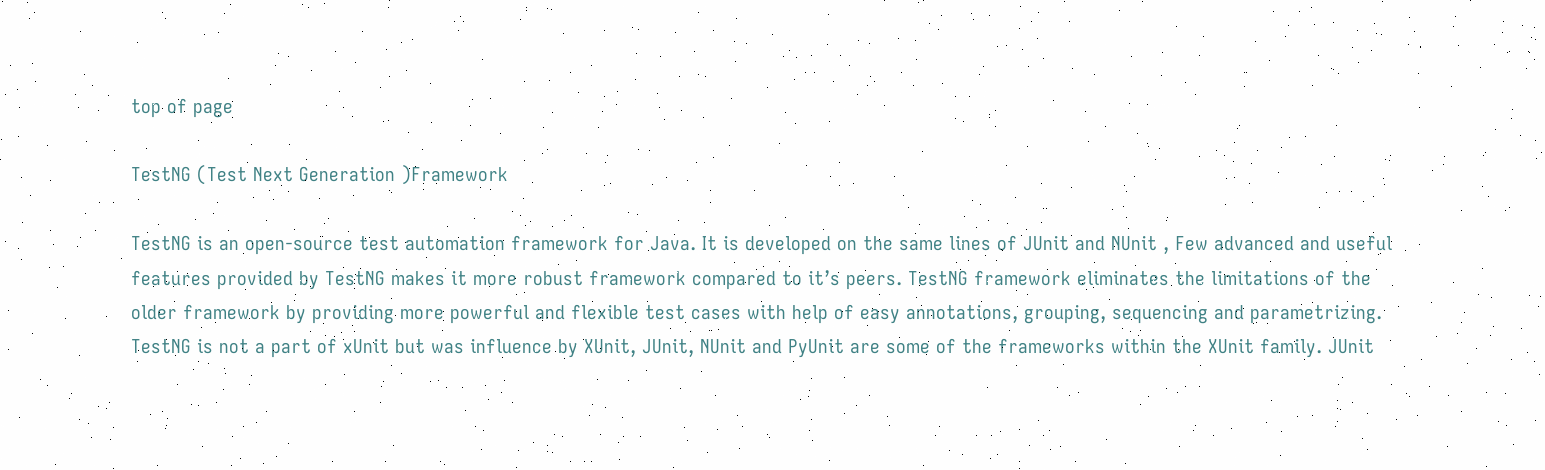top of page

TestNG (Test Next Generation )Framework

TestNG is an open-source test automation framework for Java. It is developed on the same lines of JUnit and NUnit , Few advanced and useful features provided by TestNG makes it more robust framework compared to it’s peers. TestNG framework eliminates the limitations of the older framework by providing more powerful and flexible test cases with help of easy annotations, grouping, sequencing and parametrizing. TestNG is not a part of xUnit but was influence by XUnit, JUnit, NUnit and PyUnit are some of the frameworks within the XUnit family. JUnit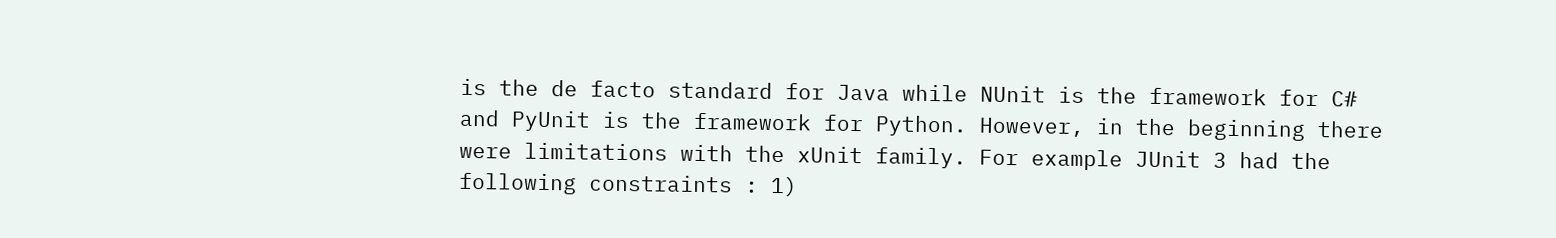is the de facto standard for Java while NUnit is the framework for C# and PyUnit is the framework for Python. However, in the beginning there were limitations with the xUnit family. For example JUnit 3 had the following constraints : 1)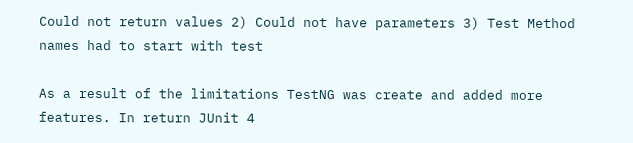Could not return values 2) Could not have parameters 3) Test Method names had to start with test

As a result of the limitations TestNG was create and added more features. In return JUnit 4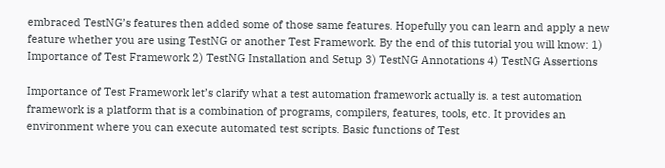embraced TestNG’s features then added some of those same features. Hopefully you can learn and apply a new feature whether you are using TestNG or another Test Framework. By the end of this tutorial you will know: 1) Importance of Test Framework 2) TestNG Installation and Setup 3) TestNG Annotations 4) TestNG Assertions

Importance of Test Framework let’s clarify what a test automation framework actually is. a test automation framework is a platform that is a combination of programs, compilers, features, tools, etc. It provides an environment where you can execute automated test scripts. Basic functions of Test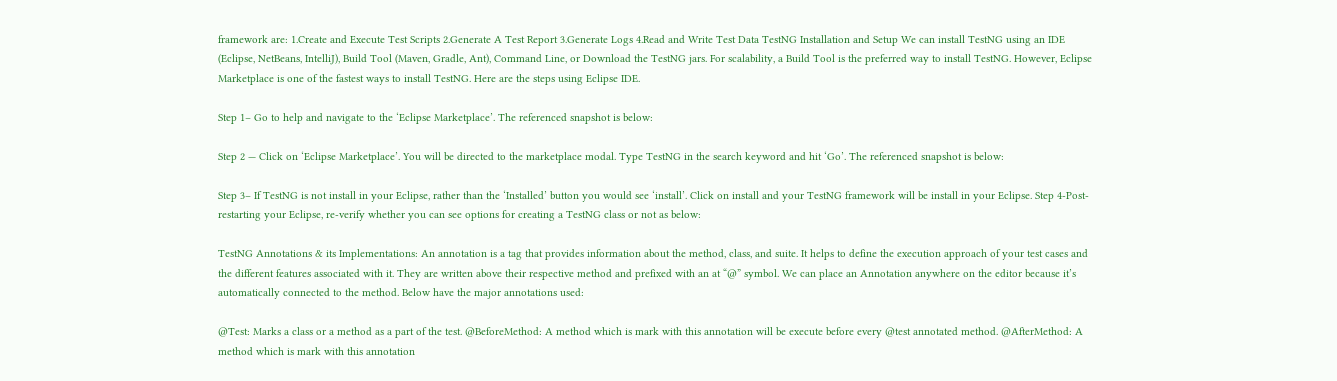framework are: 1.Create and Execute Test Scripts 2.Generate A Test Report 3.Generate Logs 4.Read and Write Test Data TestNG Installation and Setup We can install TestNG using an IDE (Eclipse, NetBeans, IntelliJ), Build Tool (Maven, Gradle, Ant), Command Line, or Download the TestNG jars. For scalability, a Build Tool is the preferred way to install TestNG. However, Eclipse Marketplace is one of the fastest ways to install TestNG. Here are the steps using Eclipse IDE.

Step 1– Go to help and navigate to the ‘Eclipse Marketplace’. The referenced snapshot is below:

Step 2 — Click on ‘Eclipse Marketplace’. You will be directed to the marketplace modal. Type TestNG in the search keyword and hit ‘Go’. The referenced snapshot is below:

Step 3– If TestNG is not install in your Eclipse, rather than the ‘Installed’ button you would see ‘install’. Click on install and your TestNG framework will be install in your Eclipse. Step 4-Post-restarting your Eclipse, re-verify whether you can see options for creating a TestNG class or not as below:

TestNG Annotations & its Implementations: An annotation is a tag that provides information about the method, class, and suite. It helps to define the execution approach of your test cases and the different features associated with it. They are written above their respective method and prefixed with an at “@” symbol. We can place an Annotation anywhere on the editor because it’s automatically connected to the method. Below have the major annotations used:

@Test: Marks a class or a method as a part of the test. @BeforeMethod: A method which is mark with this annotation will be execute before every @test annotated method. @AfterMethod: A method which is mark with this annotation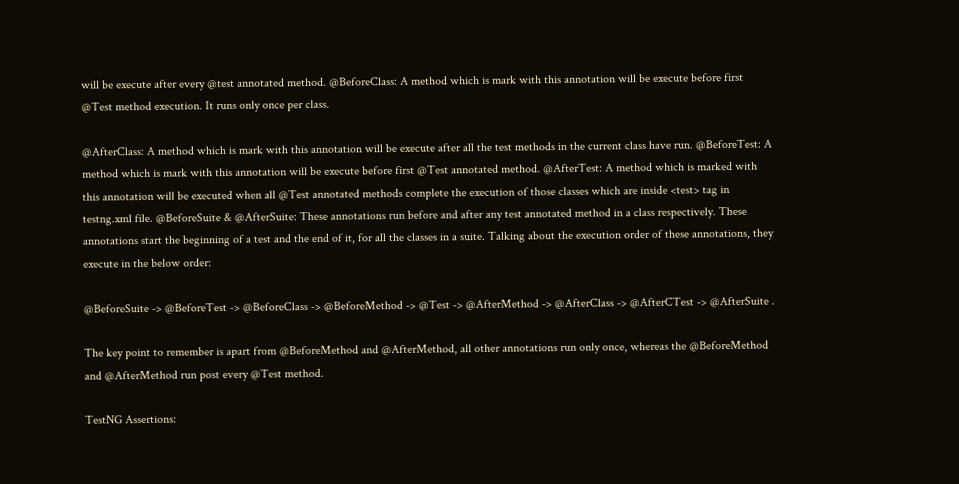will be execute after every @test annotated method. @BeforeClass: A method which is mark with this annotation will be execute before first @Test method execution. It runs only once per class.

@AfterClass: A method which is mark with this annotation will be execute after all the test methods in the current class have run. @BeforeTest: A method which is mark with this annotation will be execute before first @Test annotated method. @AfterTest: A method which is marked with this annotation will be executed when all @Test annotated methods complete the execution of those classes which are inside <test> tag in testng.xml file. @BeforeSuite & @AfterSuite: These annotations run before and after any test annotated method in a class respectively. These annotations start the beginning of a test and the end of it, for all the classes in a suite. Talking about the execution order of these annotations, they execute in the below order:

@BeforeSuite -> @BeforeTest -> @BeforeClass -> @BeforeMethod -> @Test -> @AfterMethod -> @AfterClass -> @AfterCTest -> @AfterSuite .

The key point to remember is apart from @BeforeMethod and @AfterMethod, all other annotations run only once, whereas the @BeforeMethod and @AfterMethod run post every @Test method.

TestNG Assertions: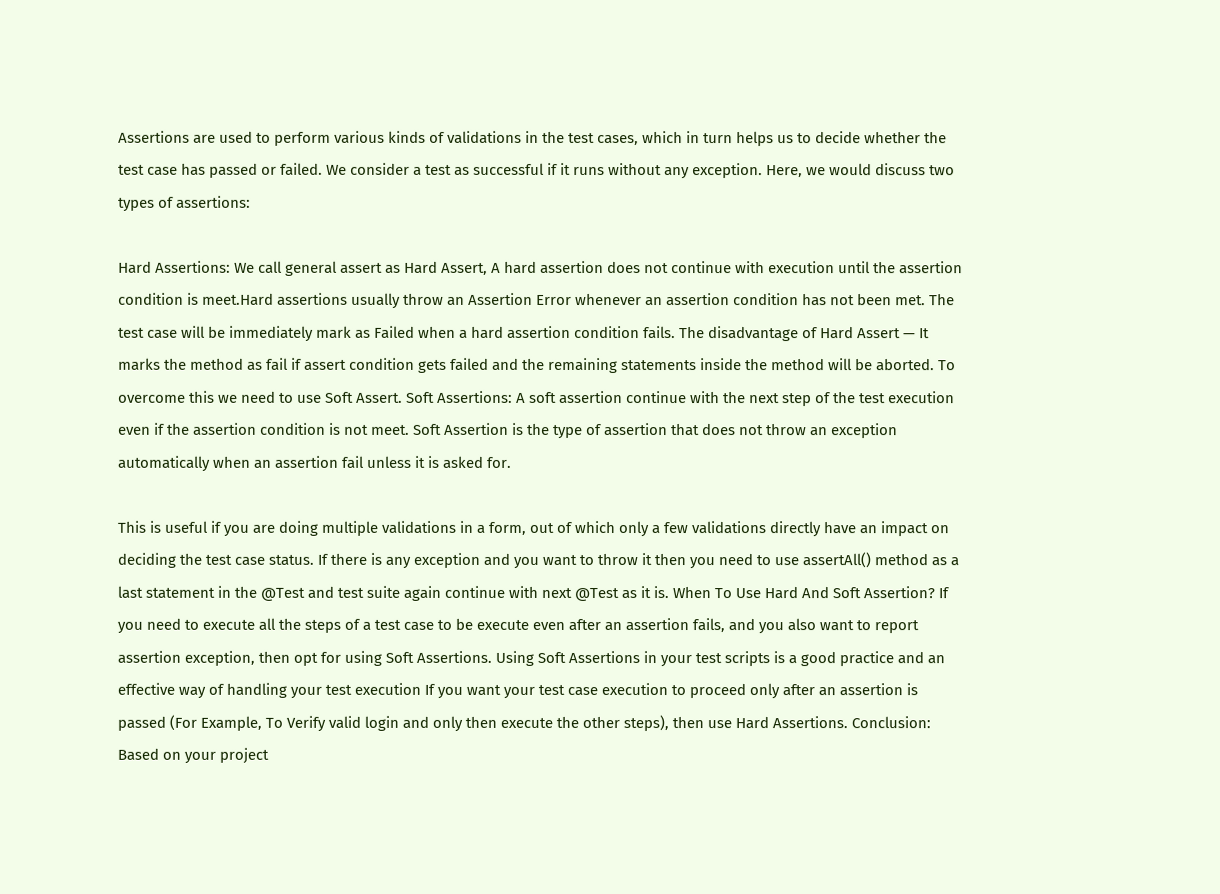Assertions are used to perform various kinds of validations in the test cases, which in turn helps us to decide whether the test case has passed or failed. We consider a test as successful if it runs without any exception. Here, we would discuss two types of assertions:

Hard Assertions: We call general assert as Hard Assert, A hard assertion does not continue with execution until the assertion condition is meet.Hard assertions usually throw an Assertion Error whenever an assertion condition has not been met. The test case will be immediately mark as Failed when a hard assertion condition fails. The disadvantage of Hard Assert — It marks the method as fail if assert condition gets failed and the remaining statements inside the method will be aborted. To overcome this we need to use Soft Assert. Soft Assertions: A soft assertion continue with the next step of the test execution even if the assertion condition is not meet. Soft Assertion is the type of assertion that does not throw an exception automatically when an assertion fail unless it is asked for.

This is useful if you are doing multiple validations in a form, out of which only a few validations directly have an impact on deciding the test case status. If there is any exception and you want to throw it then you need to use assertAll() method as a last statement in the @Test and test suite again continue with next @Test as it is. When To Use Hard And Soft Assertion? If you need to execute all the steps of a test case to be execute even after an assertion fails, and you also want to report assertion exception, then opt for using Soft Assertions. Using Soft Assertions in your test scripts is a good practice and an effective way of handling your test execution If you want your test case execution to proceed only after an assertion is passed (For Example, To Verify valid login and only then execute the other steps), then use Hard Assertions. Conclusion: Based on your project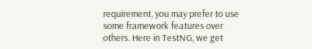requirement, you may prefer to use some framework features over others. Here in TestNG, we get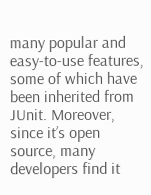many popular and easy-to-use features, some of which have been inherited from JUnit. Moreover, since it’s open source, many developers find it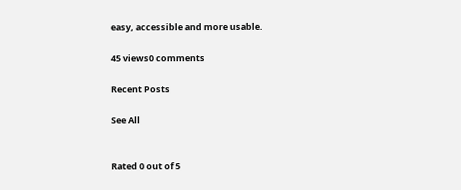easy, accessible and more usable.

45 views0 comments

Recent Posts

See All


Rated 0 out of 5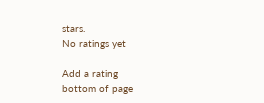stars.
No ratings yet

Add a rating
bottom of page